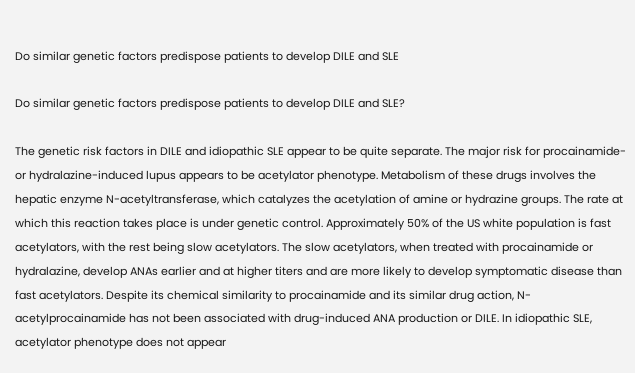Do similar genetic factors predispose patients to develop DILE and SLE

Do similar genetic factors predispose patients to develop DILE and SLE?

The genetic risk factors in DILE and idiopathic SLE appear to be quite separate. The major risk for procainamide- or hydralazine-induced lupus appears to be acetylator phenotype. Metabolism of these drugs involves the hepatic enzyme N-acetyltransferase, which catalyzes the acetylation of amine or hydrazine groups. The rate at which this reaction takes place is under genetic control. Approximately 50% of the US white population is fast acetylators, with the rest being slow acetylators. The slow acetylators, when treated with procainamide or hydralazine, develop ANAs earlier and at higher titers and are more likely to develop symptomatic disease than fast acetylators. Despite its chemical similarity to procainamide and its similar drug action, N-acetylprocainamide has not been associated with drug-induced ANA production or DILE. In idiopathic SLE, acetylator phenotype does not appear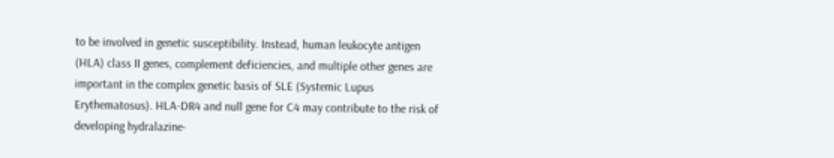to be involved in genetic susceptibility. Instead, human leukocyte antigen (HLA) class II genes, complement deficiencies, and multiple other genes are important in the complex genetic basis of SLE (Systemic Lupus Erythematosus). HLA-DR4 and null gene for C4 may contribute to the risk of developing hydralazine-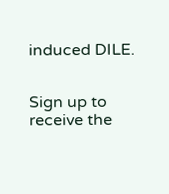induced DILE.


Sign up to receive the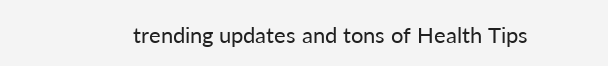trending updates and tons of Health Tips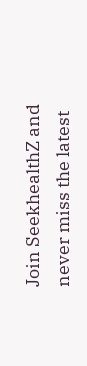Join SeekhealthZ and never miss the latest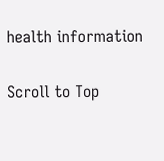health information

Scroll to Top